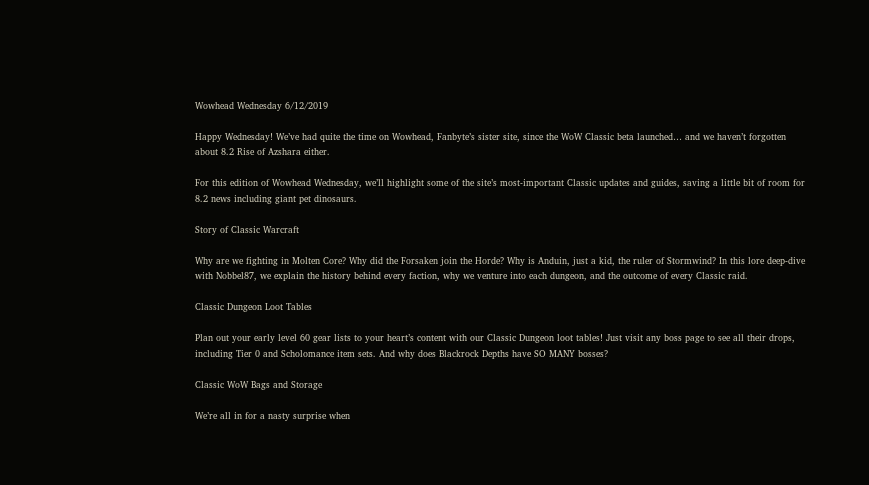Wowhead Wednesday 6/12/2019

Happy Wednesday! We’ve had quite the time on Wowhead, Fanbyte’s sister site, since the WoW Classic beta launched… and we haven’t forgotten about 8.2 Rise of Azshara either.

For this edition of Wowhead Wednesday, we’ll highlight some of the site’s most-important Classic updates and guides, saving a little bit of room for 8.2 news including giant pet dinosaurs.

Story of Classic Warcraft

Why are we fighting in Molten Core? Why did the Forsaken join the Horde? Why is Anduin, just a kid, the ruler of Stormwind? In this lore deep-dive with Nobbel87, we explain the history behind every faction, why we venture into each dungeon, and the outcome of every Classic raid.

Classic Dungeon Loot Tables

Plan out your early level 60 gear lists to your heart’s content with our Classic Dungeon loot tables! Just visit any boss page to see all their drops, including Tier 0 and Scholomance item sets. And why does Blackrock Depths have SO MANY bosses?

Classic WoW Bags and Storage

We’re all in for a nasty surprise when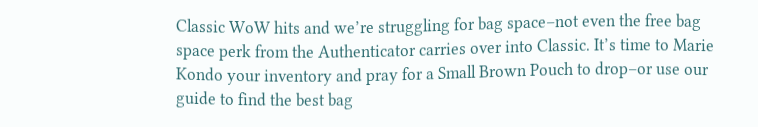Classic WoW hits and we’re struggling for bag space–not even the free bag space perk from the Authenticator carries over into Classic. It’s time to Marie Kondo your inventory and pray for a Small Brown Pouch to drop–or use our guide to find the best bag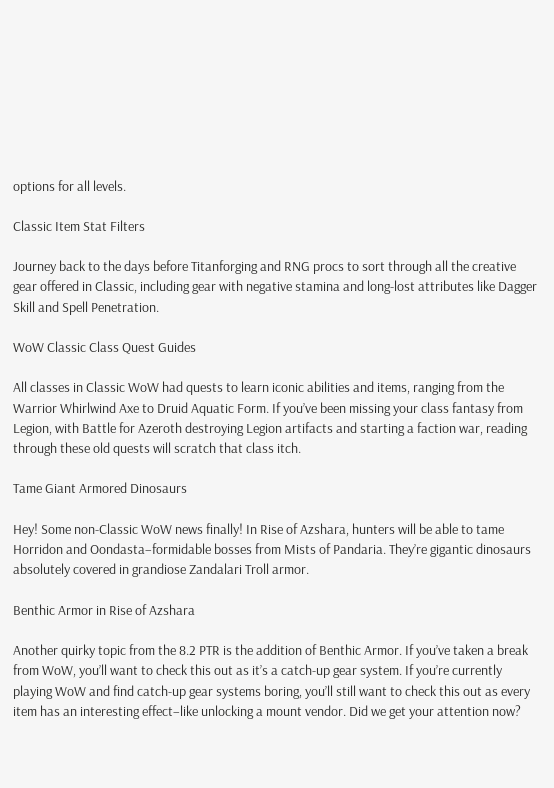options for all levels.

Classic Item Stat Filters

Journey back to the days before Titanforging and RNG procs to sort through all the creative gear offered in Classic, including gear with negative stamina and long-lost attributes like Dagger Skill and Spell Penetration.

WoW Classic Class Quest Guides

All classes in Classic WoW had quests to learn iconic abilities and items, ranging from the Warrior Whirlwind Axe to Druid Aquatic Form. If you’ve been missing your class fantasy from Legion, with Battle for Azeroth destroying Legion artifacts and starting a faction war, reading through these old quests will scratch that class itch.

Tame Giant Armored Dinosaurs

Hey! Some non-Classic WoW news finally! In Rise of Azshara, hunters will be able to tame Horridon and Oondasta–formidable bosses from Mists of Pandaria. They’re gigantic dinosaurs absolutely covered in grandiose Zandalari Troll armor.

Benthic Armor in Rise of Azshara

Another quirky topic from the 8.2 PTR is the addition of Benthic Armor. If you’ve taken a break from WoW, you’ll want to check this out as it’s a catch-up gear system. If you’re currently playing WoW and find catch-up gear systems boring, you’ll still want to check this out as every item has an interesting effect–like unlocking a mount vendor. Did we get your attention now?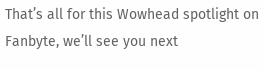That’s all for this Wowhead spotlight on Fanbyte, we’ll see you next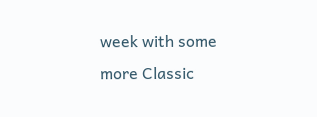week with some more Classic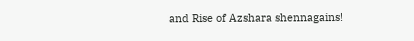and Rise of Azshara shennagains!